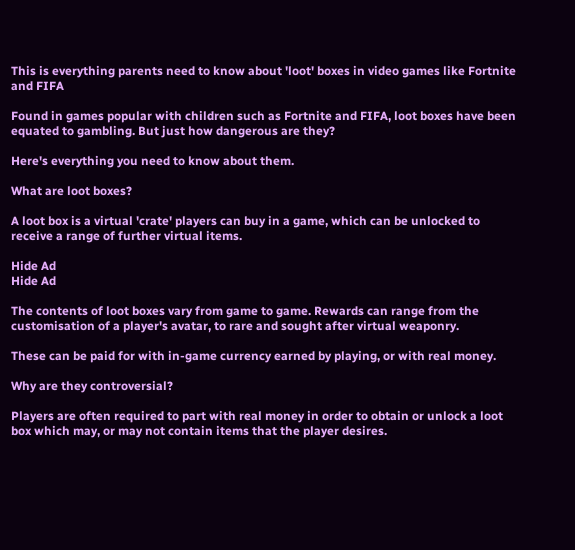This is everything parents need to know about 'loot' boxes in video games like Fortnite and FIFA

Found in games popular with children such as Fortnite and FIFA, loot boxes have been equated to gambling. But just how dangerous are they?

Here's everything you need to know about them.

What are loot boxes?

A loot box is a virtual 'crate' players can buy in a game, which can be unlocked to receive a range of further virtual items.

Hide Ad
Hide Ad

The contents of loot boxes vary from game to game. Rewards can range from the customisation of a player's avatar, to rare and sought after virtual weaponry.

These can be paid for with in-game currency earned by playing, or with real money.

Why are they controversial?

Players are often required to part with real money in order to obtain or unlock a loot box which may, or may not contain items that the player desires.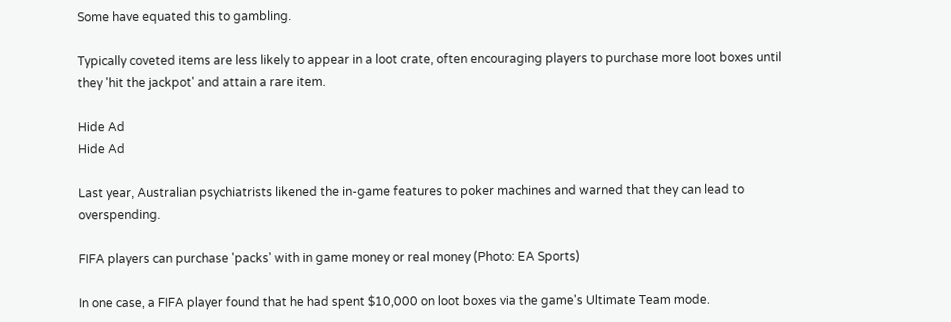Some have equated this to gambling.

Typically coveted items are less likely to appear in a loot crate, often encouraging players to purchase more loot boxes until they 'hit the jackpot' and attain a rare item.

Hide Ad
Hide Ad

Last year, Australian psychiatrists likened the in-game features to poker machines and warned that they can lead to overspending.

FIFA players can purchase 'packs' with in game money or real money (Photo: EA Sports)

In one case, a FIFA player found that he had spent $10,000 on loot boxes via the game's Ultimate Team mode.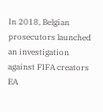In 2018, Belgian prosecutors launched an investigation against FIFA creators EA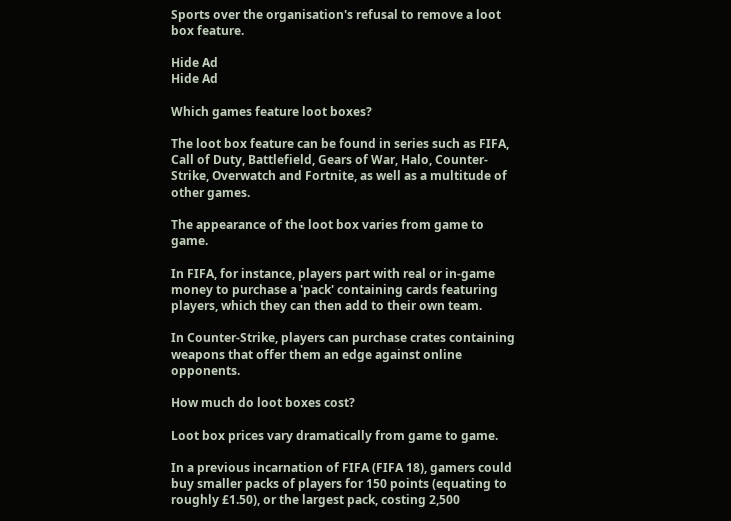Sports over the organisation's refusal to remove a loot box feature.

Hide Ad
Hide Ad

Which games feature loot boxes?

The loot box feature can be found in series such as FIFA, Call of Duty, Battlefield, Gears of War, Halo, Counter-Strike, Overwatch and Fortnite, as well as a multitude of other games.

The appearance of the loot box varies from game to game.

In FIFA, for instance, players part with real or in-game money to purchase a 'pack' containing cards featuring players, which they can then add to their own team.

In Counter-Strike, players can purchase crates containing weapons that offer them an edge against online opponents.

How much do loot boxes cost?

Loot box prices vary dramatically from game to game.

In a previous incarnation of FIFA (FIFA 18), gamers could buy smaller packs of players for 150 points (equating to roughly £1.50), or the largest pack, costing 2,500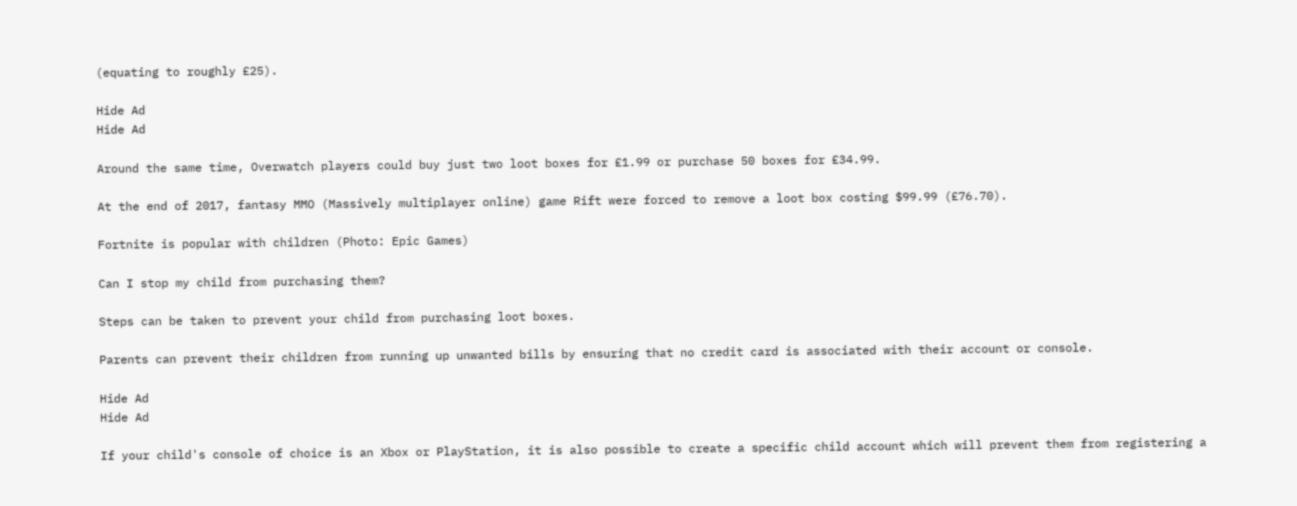(equating to roughly £25).

Hide Ad
Hide Ad

Around the same time, Overwatch players could buy just two loot boxes for £1.99 or purchase 50 boxes for £34.99.

At the end of 2017, fantasy MMO (Massively multiplayer online) game Rift were forced to remove a loot box costing $99.99 (£76.70).

Fortnite is popular with children (Photo: Epic Games)

Can I stop my child from purchasing them?

Steps can be taken to prevent your child from purchasing loot boxes.

Parents can prevent their children from running up unwanted bills by ensuring that no credit card is associated with their account or console.

Hide Ad
Hide Ad

If your child's console of choice is an Xbox or PlayStation, it is also possible to create a specific child account which will prevent them from registering a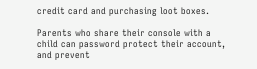credit card and purchasing loot boxes.

Parents who share their console with a child can password protect their account, and prevent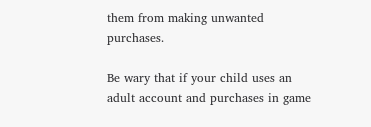them from making unwanted purchases.

Be wary that if your child uses an adult account and purchases in game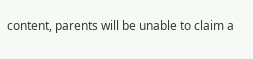content, parents will be unable to claim a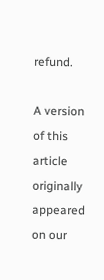refund.

A version of this article originally appeared on our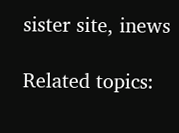sister site, inews

Related topics: